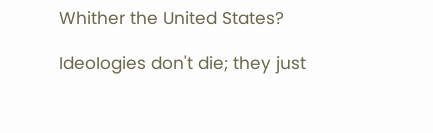Whither the United States?

IdeoIogies don't die; they just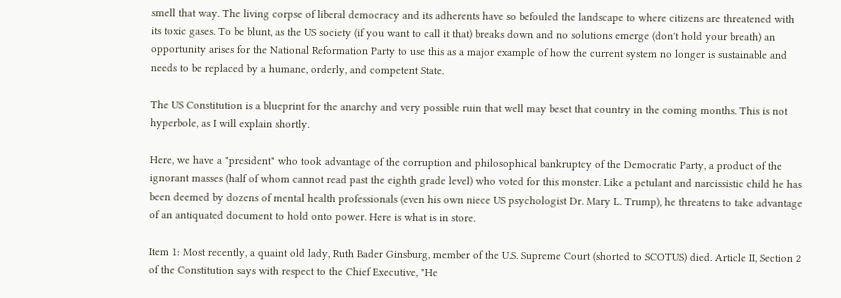smell that way. The living corpse of liberal democracy and its adherents have so befouled the landscape to where citizens are threatened with its toxic gases. To be blunt, as the US society (if you want to call it that) breaks down and no solutions emerge (don't hold your breath) an opportunity arises for the National Reformation Party to use this as a major example of how the current system no longer is sustainable and needs to be replaced by a humane, orderly, and competent State.

The US Constitution is a blueprint for the anarchy and very possible ruin that well may beset that country in the coming months. This is not hyperbole, as I will explain shortly.

Here, we have a "president" who took advantage of the corruption and philosophical bankruptcy of the Democratic Party, a product of the ignorant masses (half of whom cannot read past the eighth grade level) who voted for this monster. Like a petulant and narcissistic child he has been deemed by dozens of mental health professionals (even his own niece US psychologist Dr. Mary L. Trump), he threatens to take advantage of an antiquated document to hold onto power. Here is what is in store.

Item 1: Most recently, a quaint old lady, Ruth Bader Ginsburg, member of the U.S. Supreme Court (shorted to SCOTUS) died. Article II, Section 2 of the Constitution says with respect to the Chief Executive, "He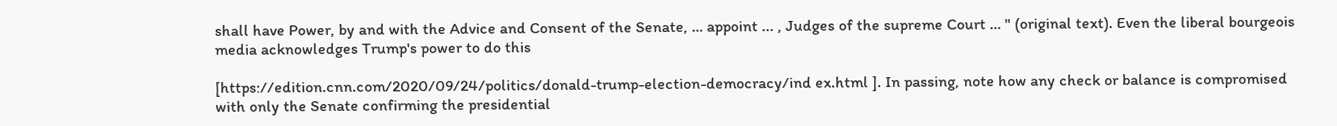shall have Power, by and with the Advice and Consent of the Senate, … appoint ... , Judges of the supreme Court … " (original text). Even the liberal bourgeois media acknowledges Trump's power to do this

[https://edition.cnn.com/2020/09/24/politics/donald-trump-election-democracy/ind ex.html ]. In passing, note how any check or balance is compromised with only the Senate confirming the presidential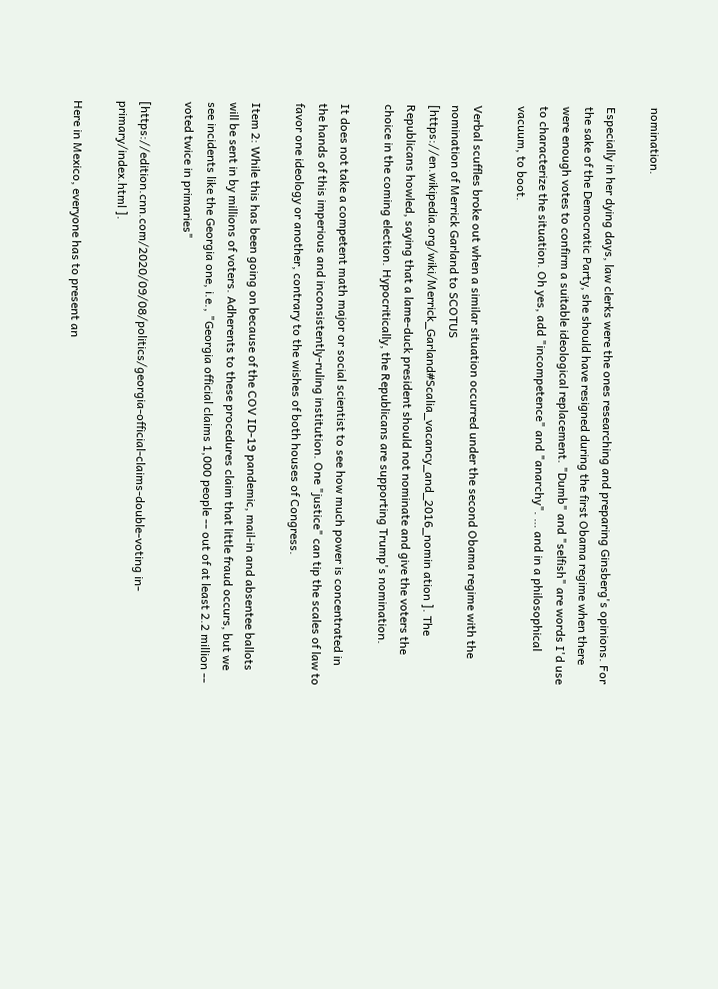nomination.

Especially in her dying days, law clerks were the ones researching and preparing Ginsberg's opinions. For the sake of the Democratic Party, she should have resigned during the first Obama regime when there were enough votes to confirm a suitable ideological replacement. "Dumb" and "selfish" are words I'd use to characterize the situation. Oh yes, add "incompetence" and "anarchy". … and in a philosophical vacuum, to boot.

Verbal scuffles broke out when a similar situation occurred under the second Obama regime with the nomination of Merrick Garland to SCOTUS [https://en.wikipedia.org/wiki/Merrick_Garland#Scalia_vacancy_and_2016_nomin ation ]. The Republicans howled, saying that a lame-duck president should not nominate and give the voters the choice in the coming election. Hypocritically, the Republicans are supporting Trump's nomination.

It does not take a competent math major or social scientist to see how much power is concentrated in the hands of this imperious and inconsistently-ruling institution. One "justice" can tip the scales of law to favor one ideology or another, contrary to the wishes of both houses of Congress.

Item 2: While this has been going on because of the COV ID-19 pandemic, mail-in and absentee ballots will be sent in by millions of voters. Adherents to these procedures claim that little fraud occurs, but we see incidents like the Georgia one, i.e., "Georgia official claims 1,000 people -- out of at least 2.2 million -- voted twice in primaries"

[https://edition.cnn.com/2020/09/08/politics/georgia-official-claims-double-voting in-primary/index.html ].

Here in Mexico, everyone has to present an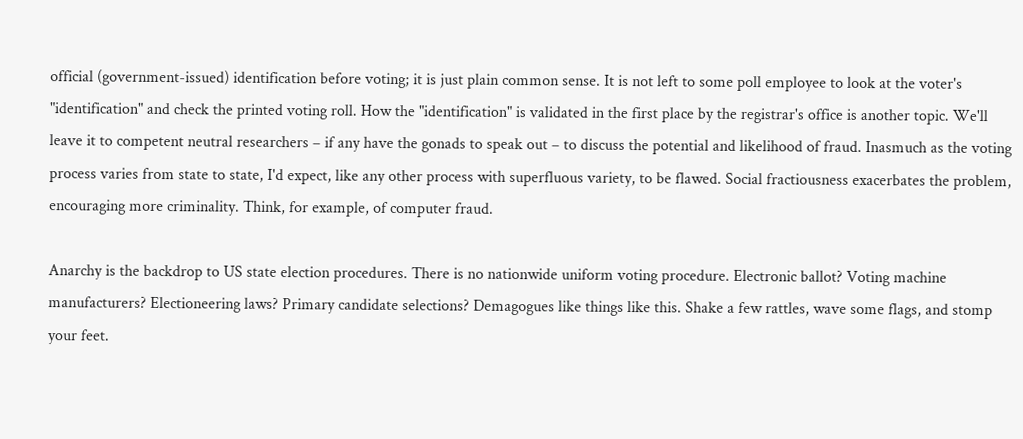official (government-issued) identification before voting; it is just plain common sense. It is not left to some poll employee to look at the voter's "identification" and check the printed voting roll. How the "identification" is validated in the first place by the registrar's office is another topic. We'll leave it to competent neutral researchers – if any have the gonads to speak out – to discuss the potential and likelihood of fraud. Inasmuch as the voting process varies from state to state, I'd expect, like any other process with superfluous variety, to be flawed. Social fractiousness exacerbates the problem, encouraging more criminality. Think, for example, of computer fraud.

Anarchy is the backdrop to US state election procedures. There is no nationwide uniform voting procedure. Electronic ballot? Voting machine manufacturers? Electioneering laws? Primary candidate selections? Demagogues like things like this. Shake a few rattles, wave some flags, and stomp your feet.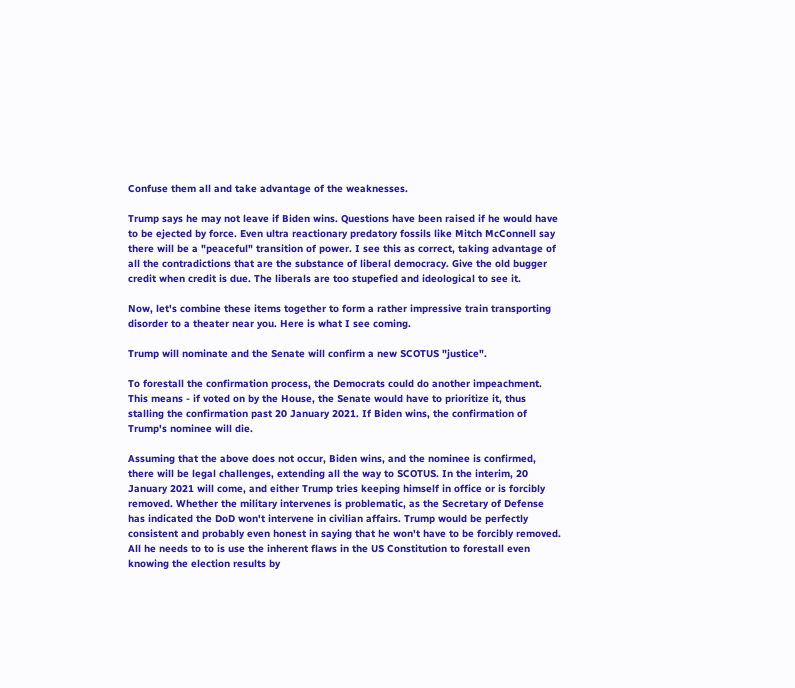Confuse them all and take advantage of the weaknesses.

Trump says he may not leave if Biden wins. Questions have been raised if he would have to be ejected by force. Even ultra reactionary predatory fossils like Mitch McConnell say there will be a "peaceful" transition of power. I see this as correct, taking advantage of all the contradictions that are the substance of liberal democracy. Give the old bugger credit when credit is due. The liberals are too stupefied and ideological to see it.

Now, let's combine these items together to form a rather impressive train transporting disorder to a theater near you. Here is what I see coming.

Trump will nominate and the Senate will confirm a new SCOTUS "justice".

To forestall the confirmation process, the Democrats could do another impeachment. This means - if voted on by the House, the Senate would have to prioritize it, thus stalling the confirmation past 20 January 2021. If Biden wins, the confirmation of Trump's nominee will die.

Assuming that the above does not occur, Biden wins, and the nominee is confirmed, there will be legal challenges, extending all the way to SCOTUS. In the interim, 20 January 2021 will come, and either Trump tries keeping himself in office or is forcibly removed. Whether the military intervenes is problematic, as the Secretary of Defense has indicated the DoD won't intervene in civilian affairs. Trump would be perfectly consistent and probably even honest in saying that he won't have to be forcibly removed. All he needs to to is use the inherent flaws in the US Constitution to forestall even knowing the election results by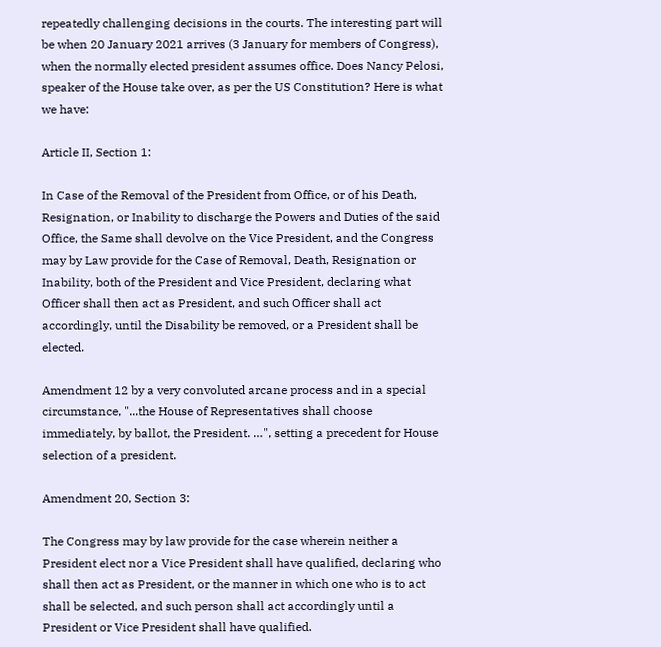repeatedly challenging decisions in the courts. The interesting part will be when 20 January 2021 arrives (3 January for members of Congress), when the normally elected president assumes office. Does Nancy Pelosi, speaker of the House take over, as per the US Constitution? Here is what we have:

Article II, Section 1:

In Case of the Removal of the President from Office, or of his Death, Resignation, or Inability to discharge the Powers and Duties of the said Office, the Same shall devolve on the Vice President, and the Congress may by Law provide for the Case of Removal, Death, Resignation or Inability, both of the President and Vice President, declaring what Officer shall then act as President, and such Officer shall act accordingly, until the Disability be removed, or a President shall be elected.

Amendment 12 by a very convoluted arcane process and in a special circumstance, "...the House of Representatives shall choose immediately, by ballot, the President. …", setting a precedent for House selection of a president.

Amendment 20, Section 3:

The Congress may by law provide for the case wherein neither a President elect nor a Vice President shall have qualified, declaring who shall then act as President, or the manner in which one who is to act shall be selected, and such person shall act accordingly until a President or Vice President shall have qualified.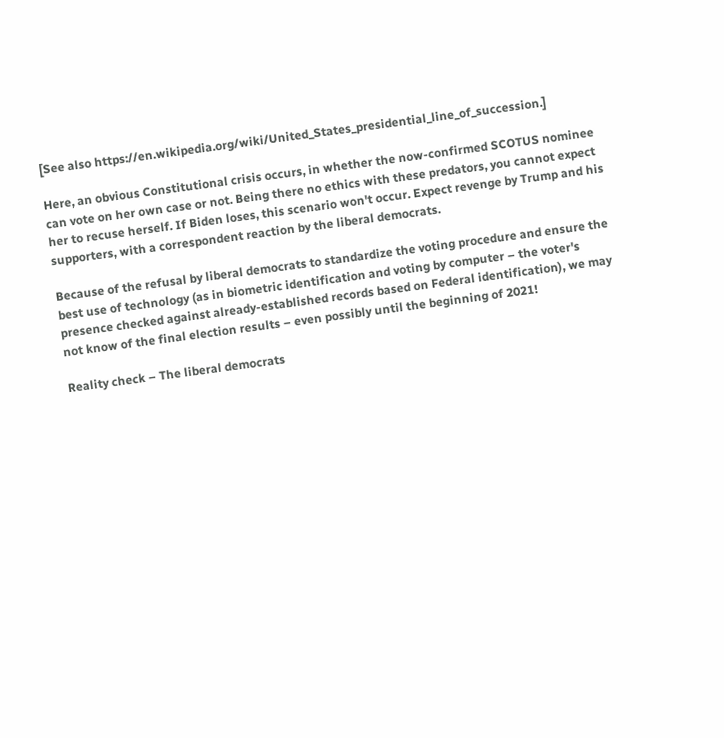[See also https://en.wikipedia.org/wiki/United_States_presidential_line_of_succession.]

Here, an obvious Constitutional crisis occurs, in whether the now-confirmed SCOTUS nominee can vote on her own case or not. Being there no ethics with these predators, you cannot expect her to recuse herself. If Biden loses, this scenario won't occur. Expect revenge by Trump and his supporters, with a correspondent reaction by the liberal democrats.

Because of the refusal by liberal democrats to standardize the voting procedure and ensure the best use of technology (as in biometric identification and voting by computer – the voter's presence checked against already-established records based on Federal identification), we may not know of the final election results – even possibly until the beginning of 2021!

Reality check – The liberal democrats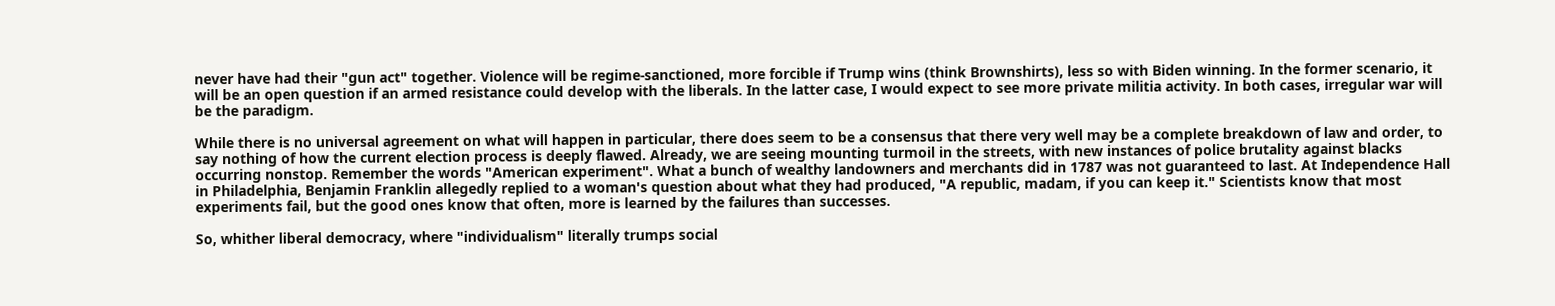never have had their "gun act" together. Violence will be regime-sanctioned, more forcible if Trump wins (think Brownshirts), less so with Biden winning. In the former scenario, it will be an open question if an armed resistance could develop with the liberals. In the latter case, I would expect to see more private militia activity. In both cases, irregular war will be the paradigm.

While there is no universal agreement on what will happen in particular, there does seem to be a consensus that there very well may be a complete breakdown of law and order, to say nothing of how the current election process is deeply flawed. Already, we are seeing mounting turmoil in the streets, with new instances of police brutality against blacks occurring nonstop. Remember the words "American experiment". What a bunch of wealthy landowners and merchants did in 1787 was not guaranteed to last. At Independence Hall in Philadelphia, Benjamin Franklin allegedly replied to a woman's question about what they had produced, "A republic, madam, if you can keep it." Scientists know that most experiments fail, but the good ones know that often, more is learned by the failures than successes.

So, whither liberal democracy, where "individualism" literally trumps social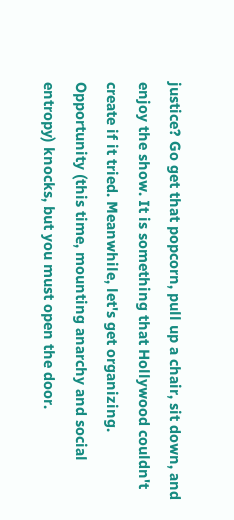justice? Go get that popcorn, pull up a chair, sit down, and enjoy the show. It is something that Hollywood couldn't create if it tried. Meanwhile, let's get organizing. Opportunity (this time, mounting anarchy and social entropy) knocks, but you must open the door.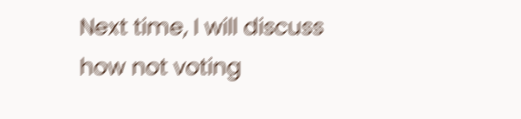Next time, I will discuss how not voting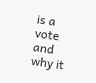is a vote and why it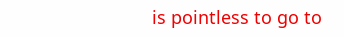is pointless to go to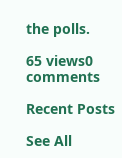the polls.

65 views0 comments

Recent Posts

See All